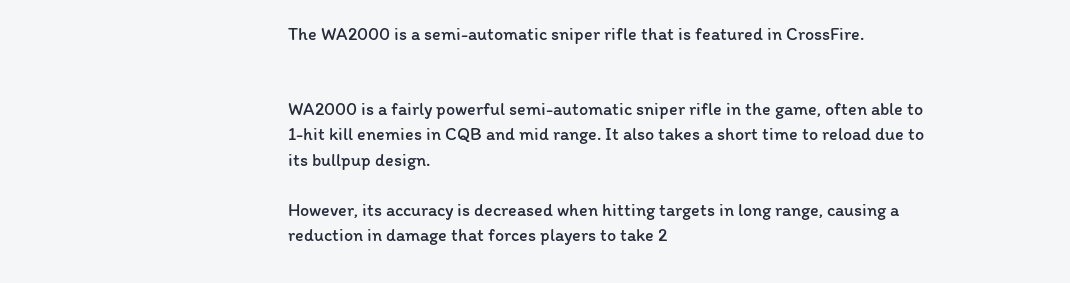The WA2000 is a semi-automatic sniper rifle that is featured in CrossFire.


WA2000 is a fairly powerful semi-automatic sniper rifle in the game, often able to 1-hit kill enemies in CQB and mid range. It also takes a short time to reload due to its bullpup design.

However, its accuracy is decreased when hitting targets in long range, causing a reduction in damage that forces players to take 2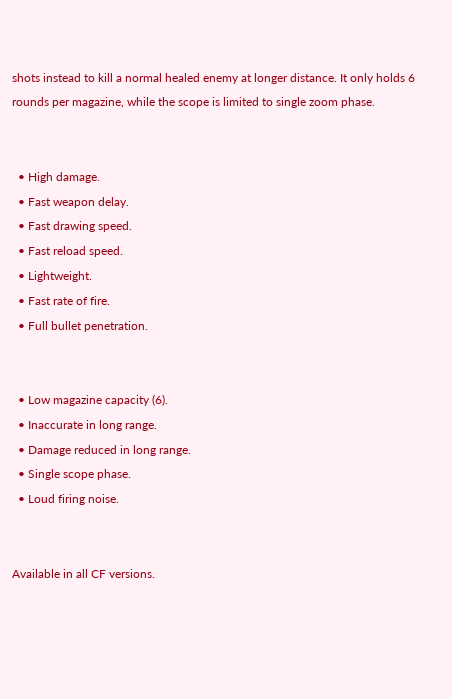shots instead to kill a normal healed enemy at longer distance. It only holds 6 rounds per magazine, while the scope is limited to single zoom phase.


  • High damage.
  • Fast weapon delay.
  • Fast drawing speed.
  • Fast reload speed.
  • Lightweight.
  • Fast rate of fire.
  • Full bullet penetration.


  • Low magazine capacity (6).
  • Inaccurate in long range.
  • Damage reduced in long range.
  • Single scope phase.
  • Loud firing noise.


Available in all CF versions.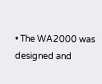• The WA2000 was designed and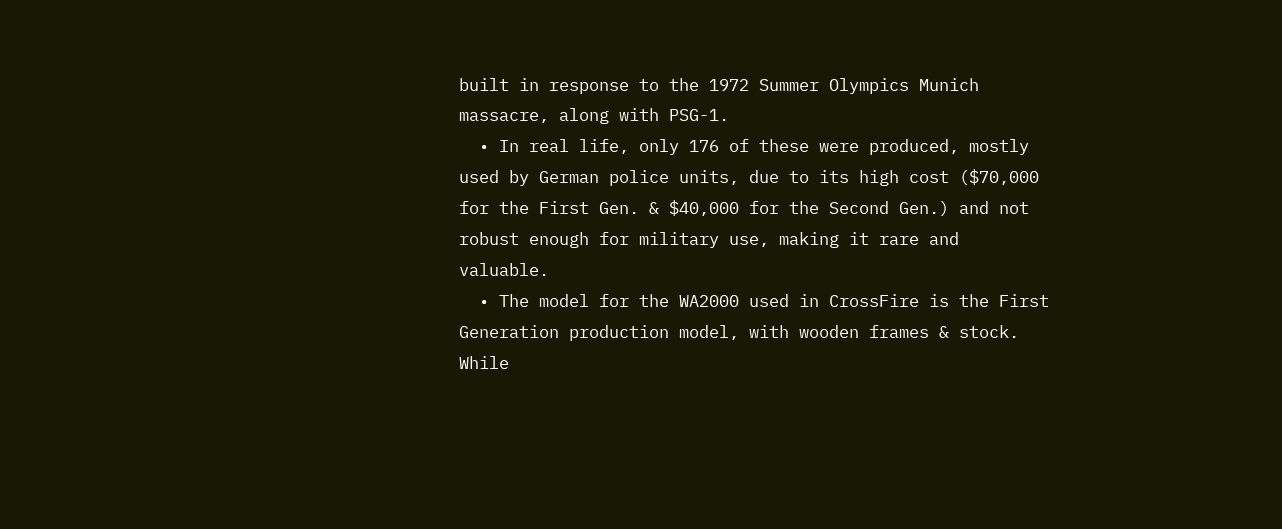built in response to the 1972 Summer Olympics Munich massacre, along with PSG-1.
  • In real life, only 176 of these were produced, mostly used by German police units, due to its high cost ($70,000 for the First Gen. & $40,000 for the Second Gen.) and not robust enough for military use, making it rare and valuable.
  • The model for the WA2000 used in CrossFire is the First Generation production model, with wooden frames & stock. While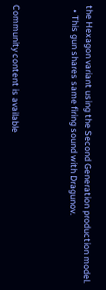the Hexagon variant using the Second Generation production model.
  • This gun shares same firing sound with Dragunov.



Community content is available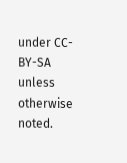under CC-BY-SA unless otherwise noted.